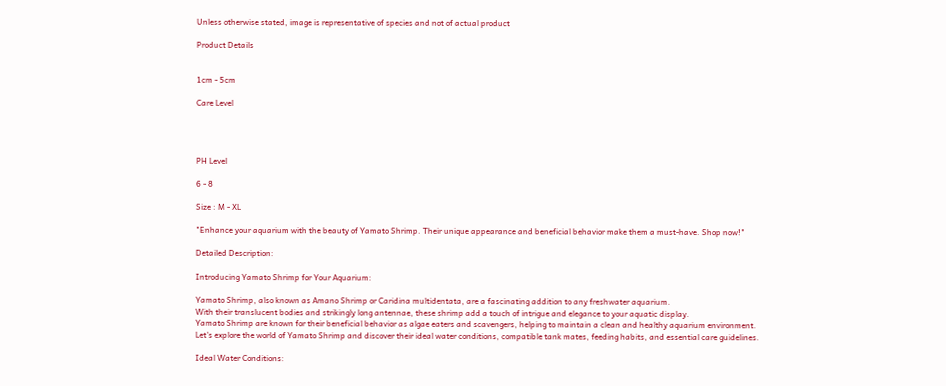Unless otherwise stated, image is representative of species and not of actual product

Product Details


1cm - 5cm

Care Level




PH Level

6 - 8

Size : M - XL

"Enhance your aquarium with the beauty of Yamato Shrimp. Their unique appearance and beneficial behavior make them a must-have. Shop now!"

Detailed Description:

Introducing Yamato Shrimp for Your Aquarium:

Yamato Shrimp, also known as Amano Shrimp or Caridina multidentata, are a fascinating addition to any freshwater aquarium.
With their translucent bodies and strikingly long antennae, these shrimp add a touch of intrigue and elegance to your aquatic display.
Yamato Shrimp are known for their beneficial behavior as algae eaters and scavengers, helping to maintain a clean and healthy aquarium environment.
Let's explore the world of Yamato Shrimp and discover their ideal water conditions, compatible tank mates, feeding habits, and essential care guidelines.

Ideal Water Conditions: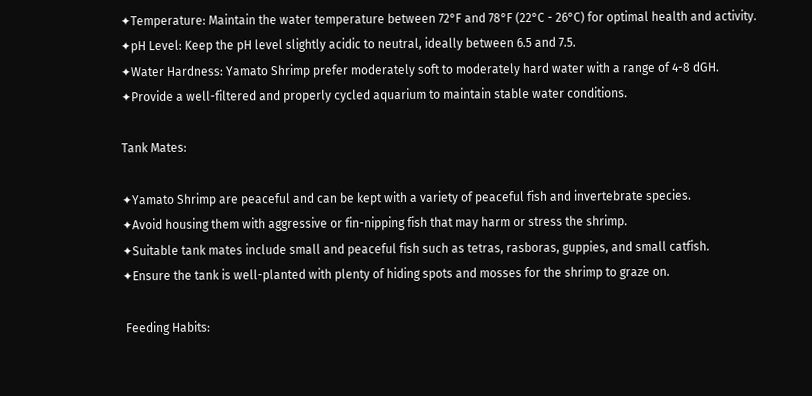✦Temperature: Maintain the water temperature between 72°F and 78°F (22°C - 26°C) for optimal health and activity.
✦pH Level: Keep the pH level slightly acidic to neutral, ideally between 6.5 and 7.5.
✦Water Hardness: Yamato Shrimp prefer moderately soft to moderately hard water with a range of 4-8 dGH.
✦Provide a well-filtered and properly cycled aquarium to maintain stable water conditions.

Tank Mates:

✦Yamato Shrimp are peaceful and can be kept with a variety of peaceful fish and invertebrate species.
✦Avoid housing them with aggressive or fin-nipping fish that may harm or stress the shrimp.
✦Suitable tank mates include small and peaceful fish such as tetras, rasboras, guppies, and small catfish.
✦Ensure the tank is well-planted with plenty of hiding spots and mosses for the shrimp to graze on.

 Feeding Habits: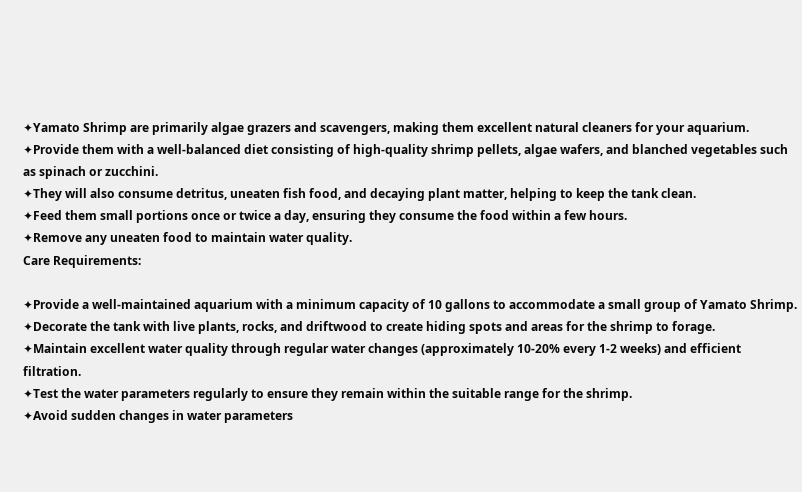✦Yamato Shrimp are primarily algae grazers and scavengers, making them excellent natural cleaners for your aquarium.
✦Provide them with a well-balanced diet consisting of high-quality shrimp pellets, algae wafers, and blanched vegetables such as spinach or zucchini.
✦They will also consume detritus, uneaten fish food, and decaying plant matter, helping to keep the tank clean.
✦Feed them small portions once or twice a day, ensuring they consume the food within a few hours.
✦Remove any uneaten food to maintain water quality.
Care Requirements:

✦Provide a well-maintained aquarium with a minimum capacity of 10 gallons to accommodate a small group of Yamato Shrimp.
✦Decorate the tank with live plants, rocks, and driftwood to create hiding spots and areas for the shrimp to forage.
✦Maintain excellent water quality through regular water changes (approximately 10-20% every 1-2 weeks) and efficient filtration.
✦Test the water parameters regularly to ensure they remain within the suitable range for the shrimp.
✦Avoid sudden changes in water parameters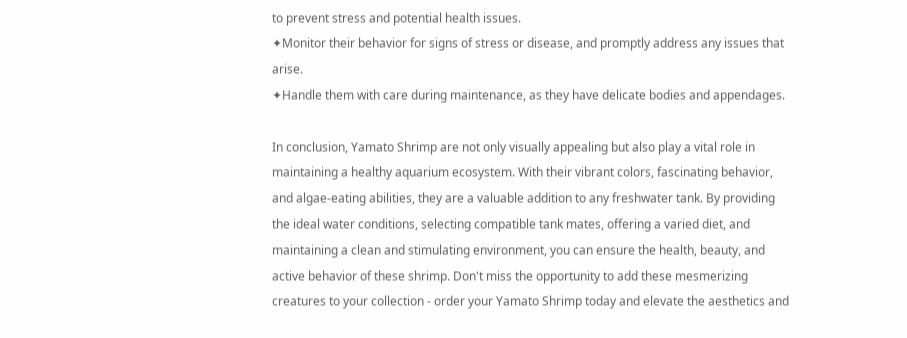to prevent stress and potential health issues.
✦Monitor their behavior for signs of stress or disease, and promptly address any issues that arise.
✦Handle them with care during maintenance, as they have delicate bodies and appendages.

In conclusion, Yamato Shrimp are not only visually appealing but also play a vital role in maintaining a healthy aquarium ecosystem. With their vibrant colors, fascinating behavior, and algae-eating abilities, they are a valuable addition to any freshwater tank. By providing the ideal water conditions, selecting compatible tank mates, offering a varied diet, and maintaining a clean and stimulating environment, you can ensure the health, beauty, and active behavior of these shrimp. Don't miss the opportunity to add these mesmerizing creatures to your collection - order your Yamato Shrimp today and elevate the aesthetics and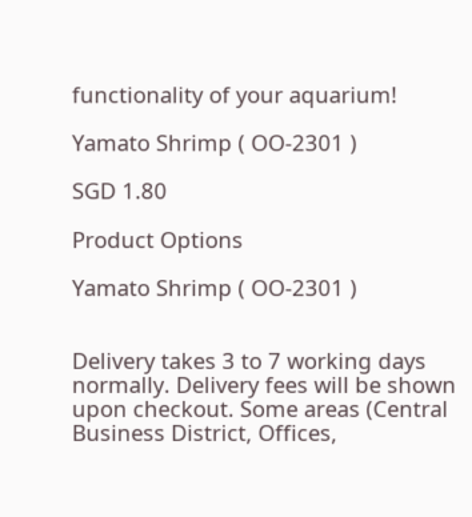functionality of your aquarium!

Yamato Shrimp ( OO-2301 )

SGD 1.80

Product Options

Yamato Shrimp ( OO-2301 )


Delivery takes 3 to 7 working days normally. Delivery fees will be shown upon checkout. Some areas (Central Business District, Offices,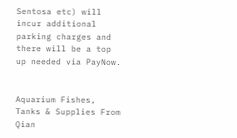Sentosa etc) will incur additional parking charges and there will be a top up needed via PayNow.


Aquarium Fishes, Tanks & Supplies From Qian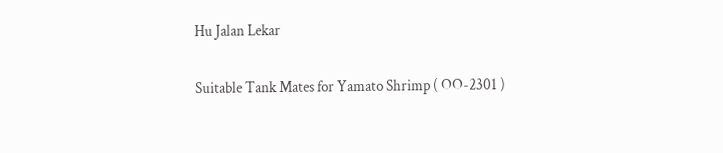Hu Jalan Lekar

Suitable Tank Mates for Yamato Shrimp ( OO-2301 )